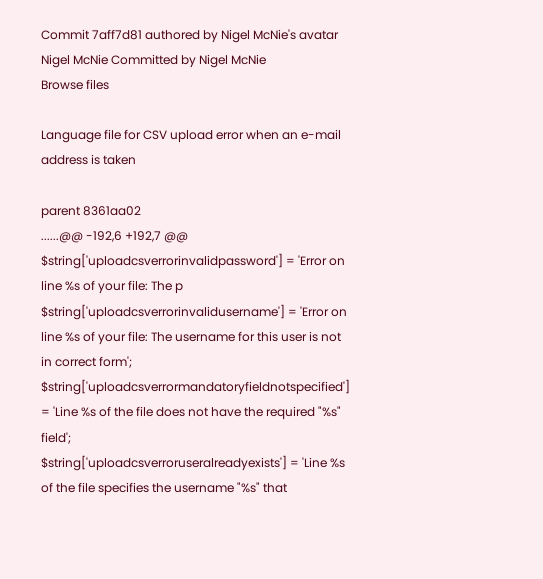Commit 7aff7d81 authored by Nigel McNie's avatar Nigel McNie Committed by Nigel McNie
Browse files

Language file for CSV upload error when an e-mail address is taken

parent 8361aa02
......@@ -192,6 +192,7 @@ $string['uploadcsverrorinvalidpassword'] = 'Error on line %s of your file: The p
$string['uploadcsverrorinvalidusername'] = 'Error on line %s of your file: The username for this user is not in correct form';
$string['uploadcsverrormandatoryfieldnotspecified'] = 'Line %s of the file does not have the required "%s" field';
$string['uploadcsverroruseralreadyexists'] = 'Line %s of the file specifies the username "%s" that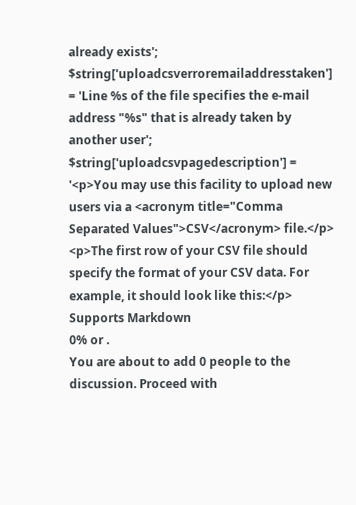already exists';
$string['uploadcsverroremailaddresstaken'] = 'Line %s of the file specifies the e-mail address "%s" that is already taken by another user';
$string['uploadcsvpagedescription'] = '<p>You may use this facility to upload new users via a <acronym title="Comma Separated Values">CSV</acronym> file.</p>
<p>The first row of your CSV file should specify the format of your CSV data. For example, it should look like this:</p>
Supports Markdown
0% or .
You are about to add 0 people to the discussion. Proceed with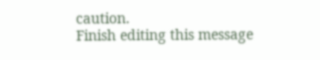caution.
Finish editing this message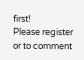first!
Please register or to comment